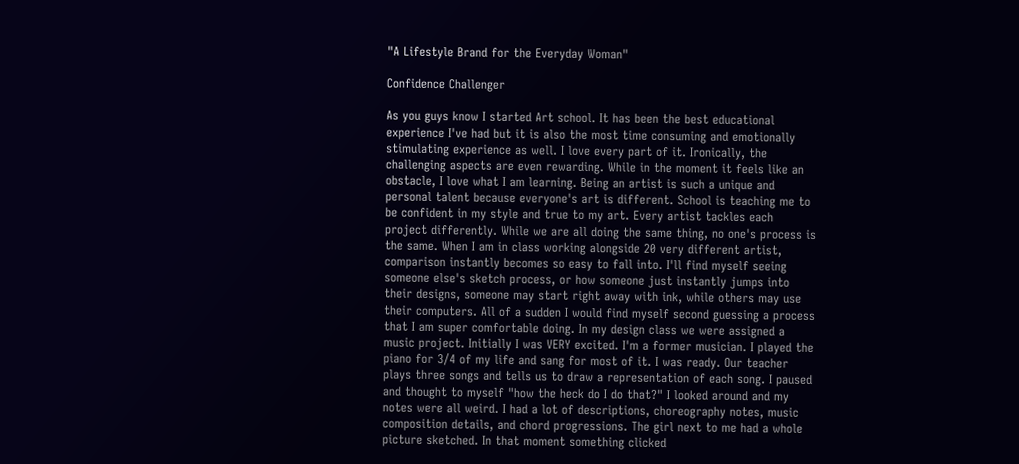"A Lifestyle Brand for the Everyday Woman"

Confidence Challenger

As you guys know I started Art school. It has been the best educational experience I've had but it is also the most time consuming and emotionally stimulating experience as well. I love every part of it. Ironically, the challenging aspects are even rewarding. While in the moment it feels like an obstacle, I love what I am learning. Being an artist is such a unique and personal talent because everyone's art is different. School is teaching me to be confident in my style and true to my art. Every artist tackles each project differently. While we are all doing the same thing, no one's process is the same. When I am in class working alongside 20 very different artist, comparison instantly becomes so easy to fall into. I'll find myself seeing someone else's sketch process, or how someone just instantly jumps into their designs, someone may start right away with ink, while others may use their computers. All of a sudden I would find myself second guessing a process that I am super comfortable doing. In my design class we were assigned a music project. Initially I was VERY excited. I'm a former musician. I played the piano for 3/4 of my life and sang for most of it. I was ready. Our teacher plays three songs and tells us to draw a representation of each song. I paused and thought to myself "how the heck do I do that?" I looked around and my notes were all weird. I had a lot of descriptions, choreography notes, music composition details, and chord progressions. The girl next to me had a whole picture sketched. In that moment something clicked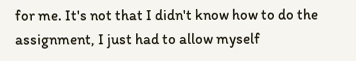for me. It's not that I didn't know how to do the assignment, I just had to allow myself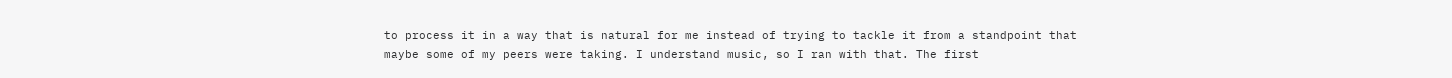to process it in a way that is natural for me instead of trying to tackle it from a standpoint that maybe some of my peers were taking. I understand music, so I ran with that. The first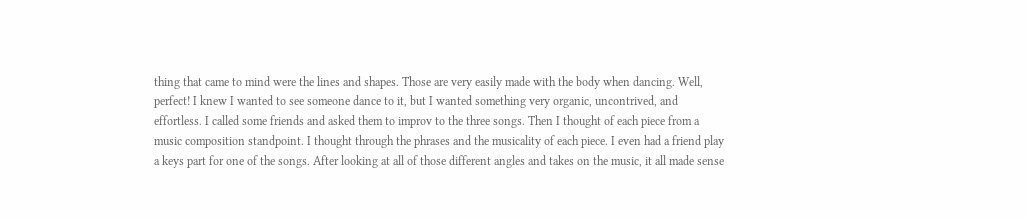thing that came to mind were the lines and shapes. Those are very easily made with the body when dancing. Well, perfect! I knew I wanted to see someone dance to it, but I wanted something very organic, uncontrived, and effortless. I called some friends and asked them to improv to the three songs. Then I thought of each piece from a music composition standpoint. I thought through the phrases and the musicality of each piece. I even had a friend play a keys part for one of the songs. After looking at all of those different angles and takes on the music, it all made sense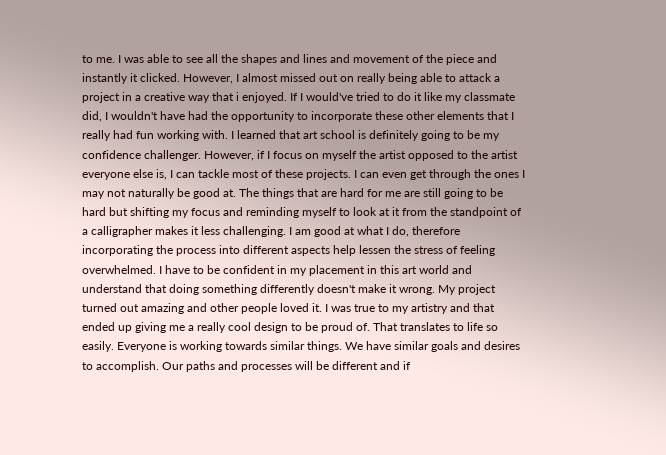to me. I was able to see all the shapes and lines and movement of the piece and instantly it clicked. However, I almost missed out on really being able to attack a project in a creative way that i enjoyed. If I would've tried to do it like my classmate did, I wouldn't have had the opportunity to incorporate these other elements that I really had fun working with. I learned that art school is definitely going to be my confidence challenger. However, if I focus on myself the artist opposed to the artist everyone else is, I can tackle most of these projects. I can even get through the ones I may not naturally be good at. The things that are hard for me are still going to be hard but shifting my focus and reminding myself to look at it from the standpoint of a calligrapher makes it less challenging. I am good at what I do, therefore incorporating the process into different aspects help lessen the stress of feeling overwhelmed. I have to be confident in my placement in this art world and understand that doing something differently doesn't make it wrong. My project turned out amazing and other people loved it. I was true to my artistry and that ended up giving me a really cool design to be proud of. That translates to life so easily. Everyone is working towards similar things. We have similar goals and desires to accomplish. Our paths and processes will be different and if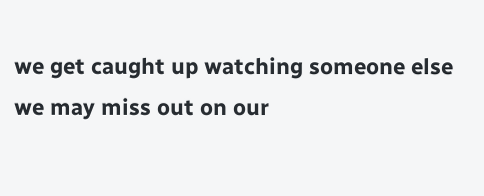we get caught up watching someone else we may miss out on our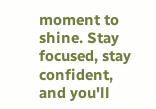moment to shine. Stay focused, stay confident, and you'll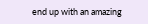end up with an amazing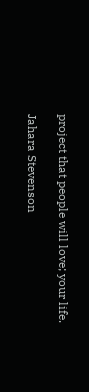project that people will love; your life.

Jahara Stevenson